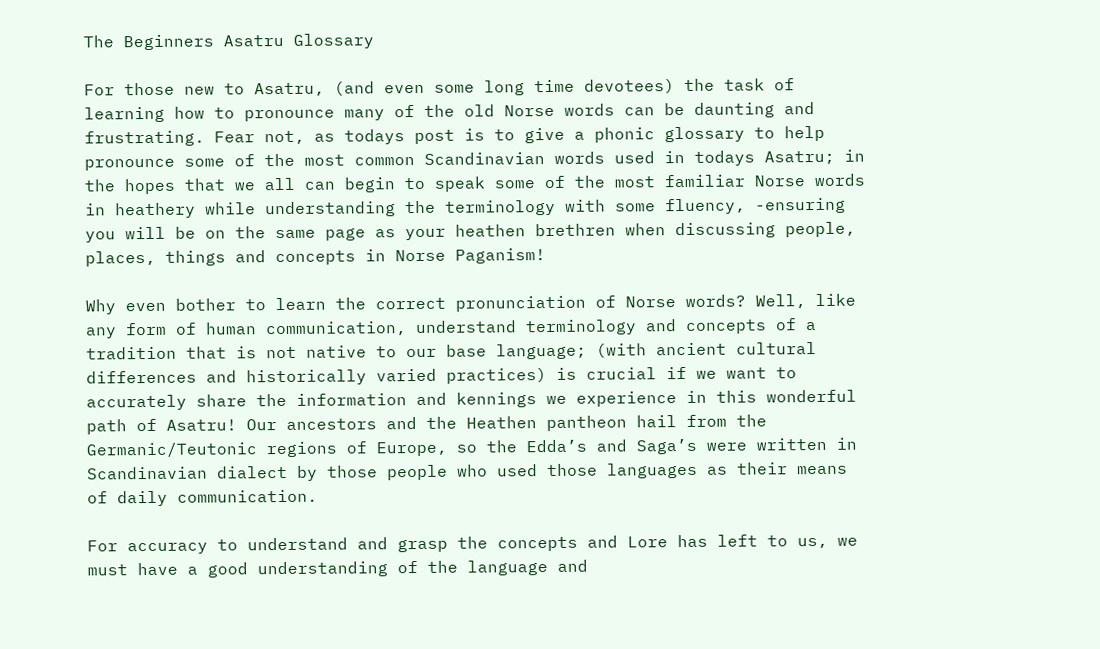The Beginners Asatru Glossary

For those new to Asatru, (and even some long time devotees) the task of learning how to pronounce many of the old Norse words can be daunting and frustrating. Fear not, as todays post is to give a phonic glossary to help pronounce some of the most common Scandinavian words used in todays Asatru; in the hopes that we all can begin to speak some of the most familiar Norse words in heathery while understanding the terminology with some fluency, -ensuring you will be on the same page as your heathen brethren when discussing people, places, things and concepts in Norse Paganism!

Why even bother to learn the correct pronunciation of Norse words? Well, like any form of human communication, understand terminology and concepts of a tradition that is not native to our base language; (with ancient cultural differences and historically varied practices) is crucial if we want to accurately share the information and kennings we experience in this wonderful path of Asatru! Our ancestors and the Heathen pantheon hail from the Germanic/Teutonic regions of Europe, so the Edda’s and Saga’s were written in Scandinavian dialect by those people who used those languages as their means of daily communication.

For accuracy to understand and grasp the concepts and Lore has left to us, we must have a good understanding of the language and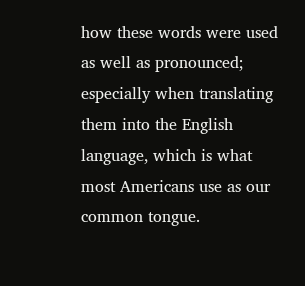how these words were used as well as pronounced; especially when translating them into the English language, which is what most Americans use as our common tongue.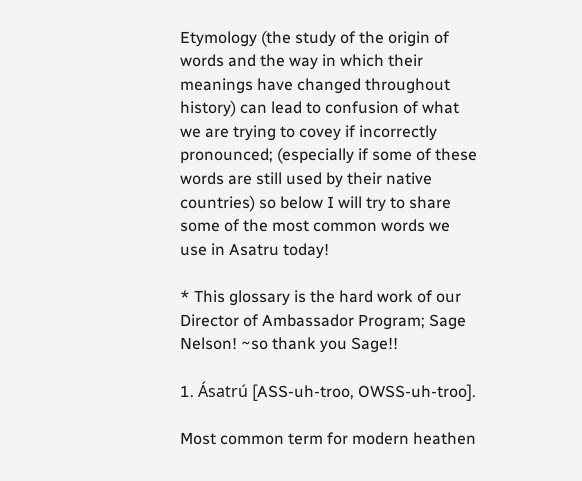Etymology (the study of the origin of words and the way in which their meanings have changed throughout history) can lead to confusion of what we are trying to covey if incorrectly pronounced; (especially if some of these words are still used by their native countries) so below I will try to share some of the most common words we use in Asatru today!

* This glossary is the hard work of our Director of Ambassador Program; Sage Nelson! ~so thank you Sage!!

1. Ásatrú [ASS-uh-troo, OWSS-uh-troo].

Most common term for modern heathen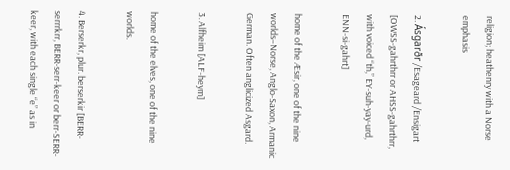religion; heathenry with a Norse emphasis

2. Ásgarðr /Esageard /Ensigart [OWSS-gahrthrr or AHSS-gahrthrr, with voiced “th,” EY-suh-yay-urd, ENN-si-gahrt]

home of the Æsir, one of the nine worlds–Norse, Anglo-Saxon, Armanic German. Often anglicized Asgard.

3. Alfheim [ALF-heym]

home of the elves, one of the nine worlds.

4. Berserkr, plur. berserkir [BERR-serrrkrr, BERR-serr-keer or berr-SERR-keer, with each single “e” as in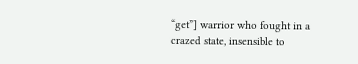“get”] warrior who fought in a crazed state, insensible to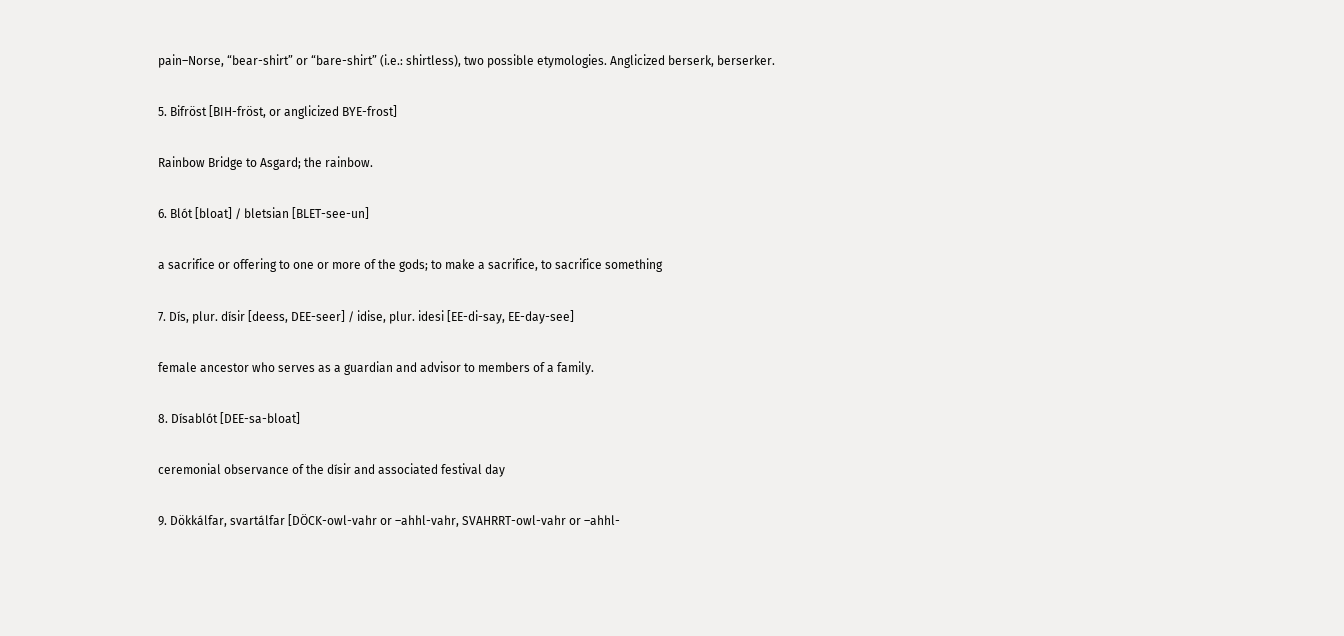pain–Norse, “bear-shirt” or “bare-shirt” (i.e.: shirtless), two possible etymologies. Anglicized berserk, berserker.

5. Bifröst [BIH-fröst, or anglicized BYE-frost]

Rainbow Bridge to Asgard; the rainbow.

6. Blót [bloat] / bletsian [BLET-see-un]

a sacrifice or offering to one or more of the gods; to make a sacrifice, to sacrifice something

7. Dís, plur. dísir [deess, DEE-seer] / idise, plur. idesi [EE-di-say, EE-day-see]

female ancestor who serves as a guardian and advisor to members of a family.

8. Dísablót [DEE-sa-bloat]

ceremonial observance of the dísir and associated festival day

9. Dökkálfar, svartálfar [DÖCK-owl-vahr or –ahhl-vahr, SVAHRRT-owl-vahr or –ahhl-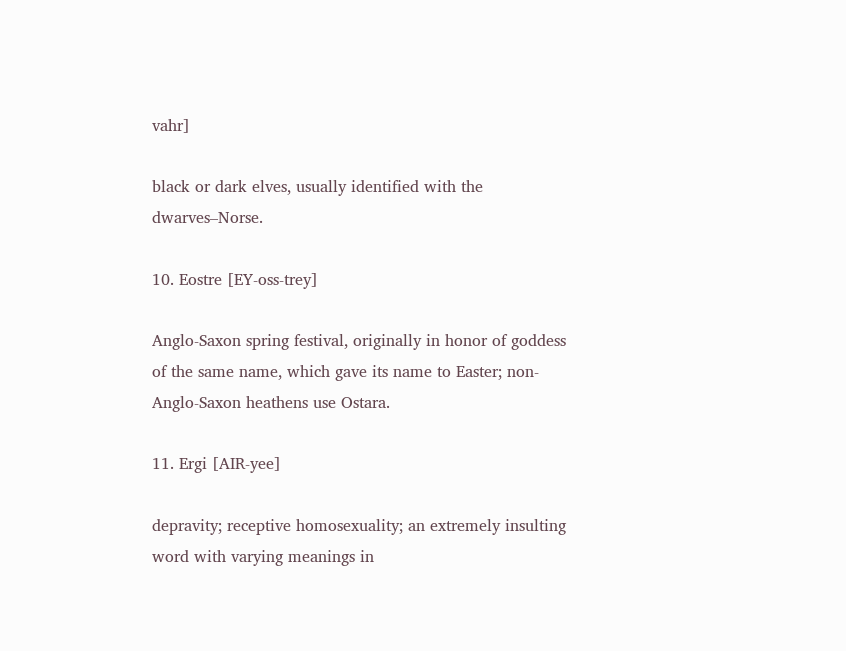vahr]

black or dark elves, usually identified with the dwarves–Norse.

10. Eostre [EY-oss-trey]

Anglo-Saxon spring festival, originally in honor of goddess of the same name, which gave its name to Easter; non-Anglo-Saxon heathens use Ostara.

11. Ergi [AIR-yee]

depravity; receptive homosexuality; an extremely insulting word with varying meanings in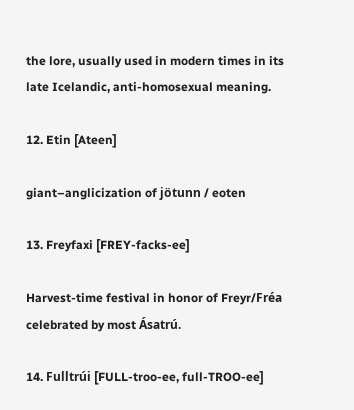the lore, usually used in modern times in its late Icelandic, anti-homosexual meaning.

12. Etin [Ateen]

giant–anglicization of jötunn / eoten

13. Freyfaxi [FREY-facks-ee]

Harvest-time festival in honor of Freyr/Fréa celebrated by most Ásatrú.

14. Fulltrúi [FULL-troo-ee, full-TROO-ee]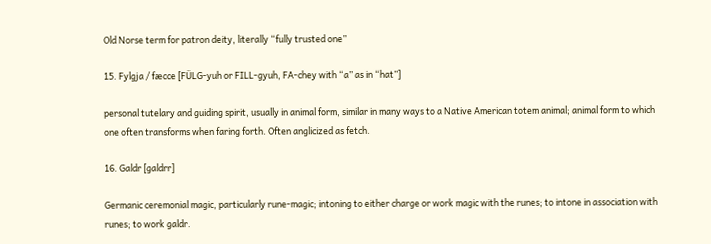Old Norse term for patron deity, literally “fully trusted one”

15. Fylgja / fæcce [FÜLG-yuh or FILL-gyuh, FA-chey with “a” as in “hat”]

personal tutelary and guiding spirit, usually in animal form, similar in many ways to a Native American totem animal; animal form to which one often transforms when faring forth. Often anglicized as fetch.

16. Galdr [galdrr]

Germanic ceremonial magic, particularly rune-magic; intoning to either charge or work magic with the runes; to intone in association with runes; to work galdr.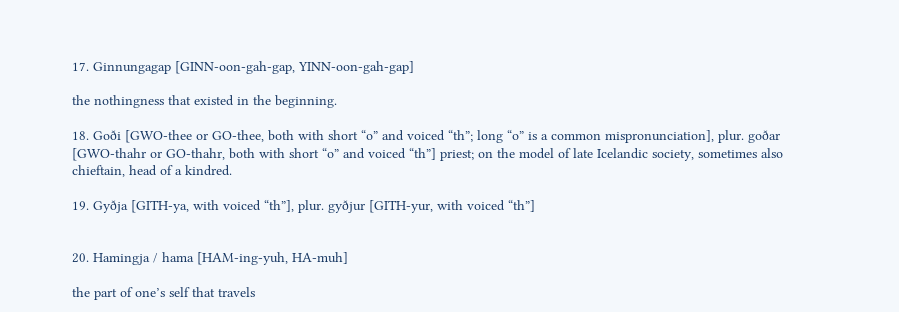17. Ginnungagap [GINN-oon-gah-gap, YINN-oon-gah-gap]

the nothingness that existed in the beginning.

18. Goði [GWO-thee or GO-thee, both with short “o” and voiced “th”; long “o” is a common mispronunciation], plur. goðar [GWO-thahr or GO-thahr, both with short “o” and voiced “th”] priest; on the model of late Icelandic society, sometimes also chieftain, head of a kindred.

19. Gyðja [GITH-ya, with voiced “th”], plur. gyðjur [GITH-yur, with voiced “th”]


20. Hamingja / hama [HAM-ing-yuh, HA-muh]

the part of one’s self that travels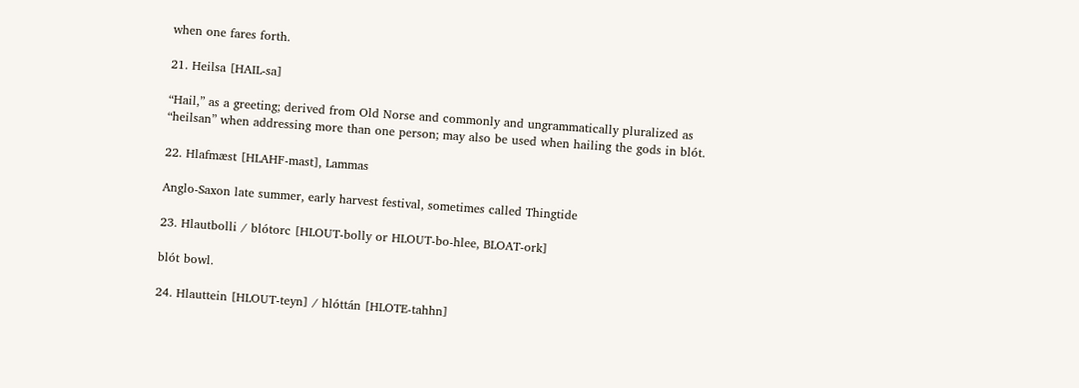when one fares forth.

21. Heilsa [HAIL-sa]

“Hail,” as a greeting; derived from Old Norse and commonly and ungrammatically pluralized as “heilsan” when addressing more than one person; may also be used when hailing the gods in blót.

22. Hlafmæst [HLAHF-mast], Lammas

Anglo-Saxon late summer, early harvest festival, sometimes called Thingtide

23. Hlautbolli / blótorc [HLOUT-bolly or HLOUT-bo-hlee, BLOAT-ork]

blót bowl.

24. Hlauttein [HLOUT-teyn] / hlóttán [HLOTE-tahhn]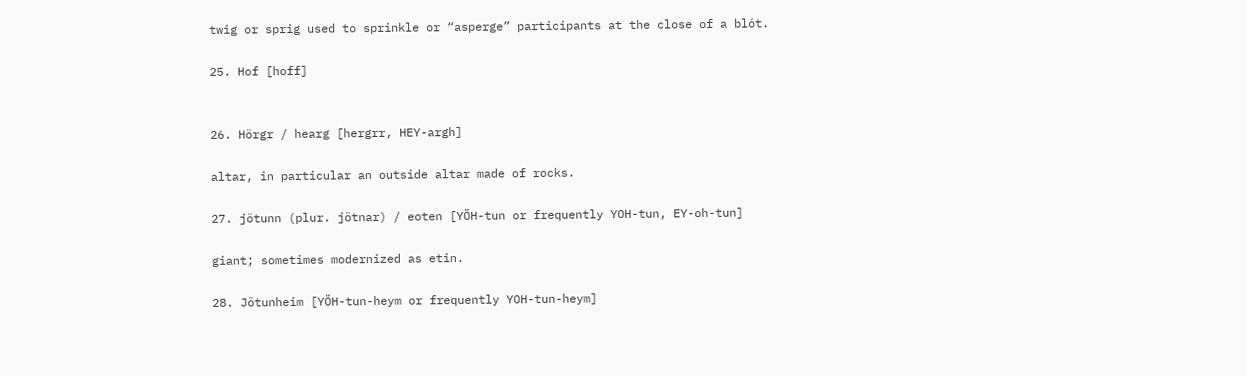twig or sprig used to sprinkle or “asperge” participants at the close of a blót.

25. Hof [hoff]


26. Hörgr / hearg [hergrr, HEY-argh]

altar, in particular an outside altar made of rocks.

27. jötunn (plur. jötnar) / eoten [YÖH-tun or frequently YOH-tun, EY-oh-tun]

giant; sometimes modernized as etin.

28. Jötunheim [YÖH-tun-heym or frequently YOH-tun-heym]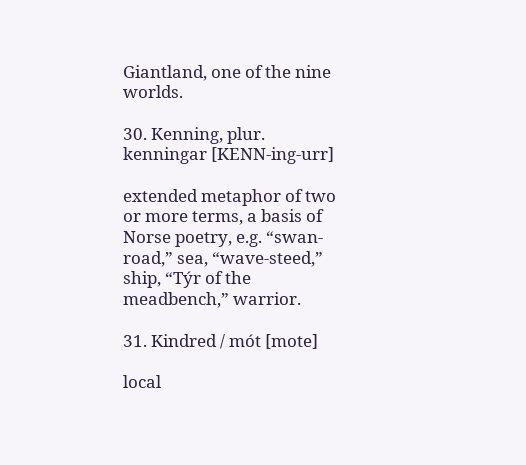Giantland, one of the nine worlds.

30. Kenning, plur. kenningar [KENN-ing-urr]

extended metaphor of two or more terms, a basis of Norse poetry, e.g. “swan-road,” sea, “wave-steed,” ship, “Týr of the meadbench,” warrior.

31. Kindred / mót [mote]

local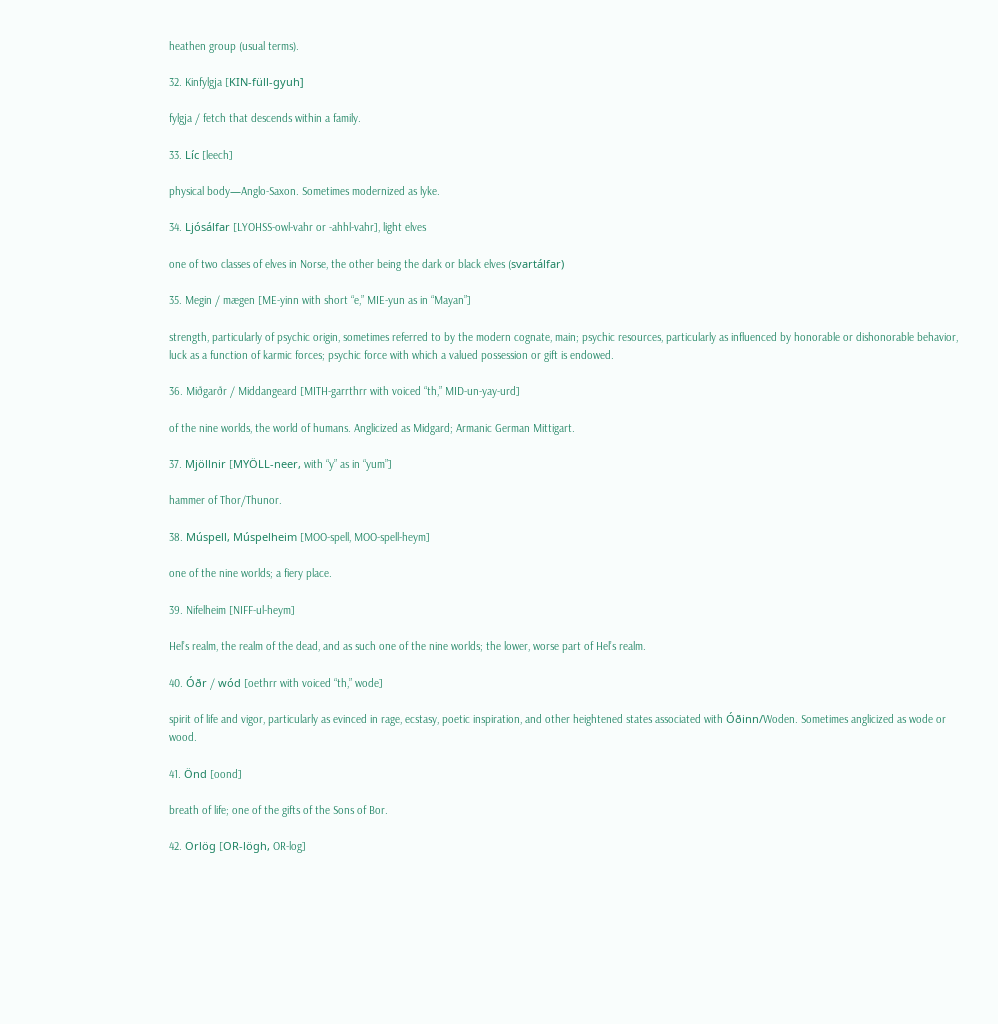heathen group (usual terms).

32. Kinfylgja [KIN-füll-gyuh]

fylgja / fetch that descends within a family.

33. Líc [leech]

physical body—Anglo-Saxon. Sometimes modernized as lyke.

34. Ljósálfar [LYOHSS-owl-vahr or -ahhl-vahr], light elves

one of two classes of elves in Norse, the other being the dark or black elves (svartálfar)

35. Megin / mægen [ME-yinn with short “e,” MIE-yun as in “Mayan”]

strength, particularly of psychic origin, sometimes referred to by the modern cognate, main; psychic resources, particularly as influenced by honorable or dishonorable behavior, luck as a function of karmic forces; psychic force with which a valued possession or gift is endowed.

36. Miðgarðr / Middangeard [MITH-garrthrr with voiced “th,” MID-un-yay-urd]

of the nine worlds, the world of humans. Anglicized as Midgard; Armanic German Mittigart.

37. Mjöllnir [MYÖLL-neer, with “y” as in “yum”]

hammer of Thor/Thunor.

38. Múspell, Múspelheim [MOO-spell, MOO-spell-heym]

one of the nine worlds; a fiery place.

39. Nifelheim [NIFF-ul-heym]

Hel’s realm, the realm of the dead, and as such one of the nine worlds; the lower, worse part of Hel’s realm.

40. Óðr / wód [oethrr with voiced “th,” wode]

spirit of life and vigor, particularly as evinced in rage, ecstasy, poetic inspiration, and other heightened states associated with Óðinn/Woden. Sometimes anglicized as wode or wood.

41. Önd [oond]

breath of life; one of the gifts of the Sons of Bor.

42. Orlög [OR-lögh, OR-log]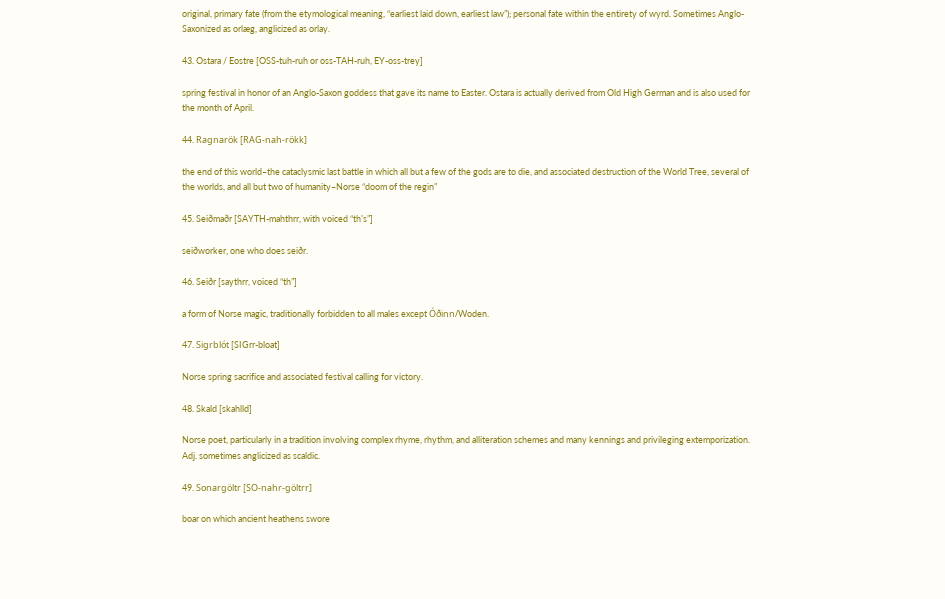original, primary fate (from the etymological meaning, “earliest laid down, earliest law”); personal fate within the entirety of wyrd. Sometimes Anglo-Saxonized as orlæg, anglicized as orlay.

43. Ostara / Eostre [OSS-tuh-ruh or oss-TAH-ruh, EY-oss-trey]

spring festival in honor of an Anglo-Saxon goddess that gave its name to Easter. Ostara is actually derived from Old High German and is also used for the month of April.

44. Ragnarök [RAG-nah-rökk]

the end of this world–the cataclysmic last battle in which all but a few of the gods are to die, and associated destruction of the World Tree, several of the worlds, and all but two of humanity–Norse “doom of the regin”

45. Seiðmaðr [SAYTH-mahthrr, with voiced “th’s”]

seiðworker, one who does seiðr.

46. Seiðr [saythrr, voiced “th”]

a form of Norse magic, traditionally forbidden to all males except Óðinn/Woden.

47. Sigrblót [SIGrr-bloat]

Norse spring sacrifice and associated festival calling for victory.

48. Skald [skahlld]

Norse poet, particularly in a tradition involving complex rhyme, rhythm, and alliteration schemes and many kennings and privileging extemporization. Adj. sometimes anglicized as scaldic.

49. Sonargöltr [SO-nahr-göltrr]

boar on which ancient heathens swore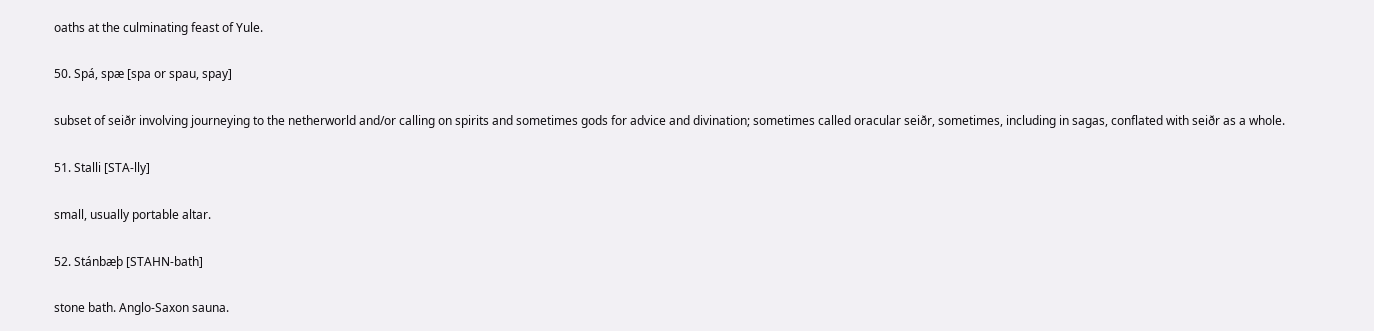oaths at the culminating feast of Yule.

50. Spá, spæ [spa or spau, spay]

subset of seiðr involving journeying to the netherworld and/or calling on spirits and sometimes gods for advice and divination; sometimes called oracular seiðr, sometimes, including in sagas, conflated with seiðr as a whole.

51. Stalli [STA-lly]

small, usually portable altar.

52. Stánbæþ [STAHN-bath]

stone bath. Anglo-Saxon sauna.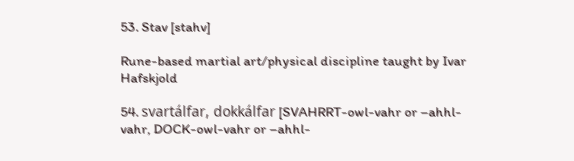53. Stav [stahv]

Rune-based martial art/physical discipline taught by Ivar Hafskjold

54. svartálfar, dokkálfar [SVAHRRT-owl-vahr or –ahhl-vahr, DOCK-owl-vahr or –ahhl-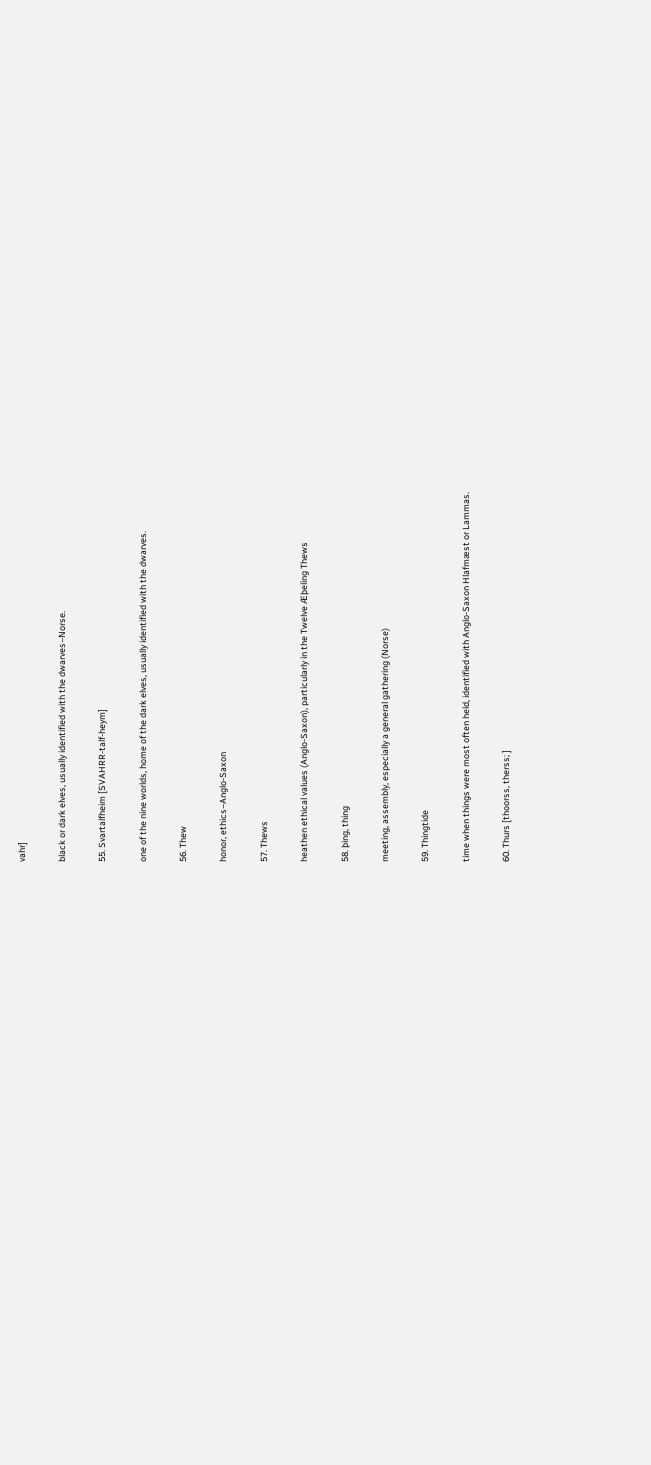vahr]

black or dark elves, usually identified with the dwarves–Norse.

55. Svartalfheim [SVAHRR-talf-heym]

one of the nine worlds, home of the dark elves, usually identified with the dwarves.

56. Thew

honor, ethics–Anglo-Saxon

57. Thews

heathen ethical values (Anglo-Saxon), particularly in the Twelve Æþeling Thews

58. þing, thing

meeting, assembly, especially a general gathering (Norse)

59. Thingtide

time when things were most often held, identified with Anglo-Saxon Hlafmæst or Lammas.

60. Thurs [thoorss, therss; ]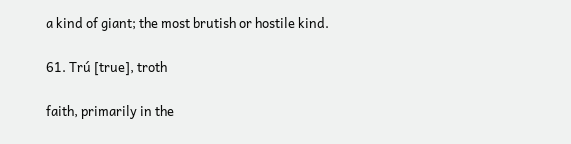a kind of giant; the most brutish or hostile kind.

61. Trú [true], troth

faith, primarily in the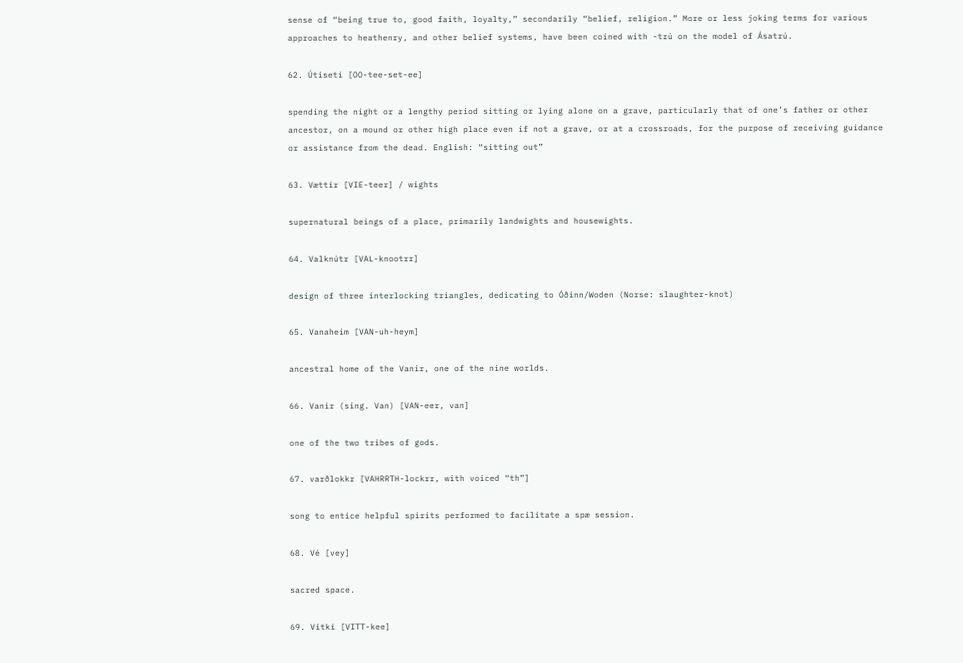sense of “being true to, good faith, loyalty,” secondarily “belief, religion.” More or less joking terms for various approaches to heathenry, and other belief systems, have been coined with -trú on the model of Ásatrú.

62. Útiseti [OO-tee-set-ee]

spending the night or a lengthy period sitting or lying alone on a grave, particularly that of one’s father or other ancestor, on a mound or other high place even if not a grave, or at a crossroads, for the purpose of receiving guidance or assistance from the dead. English: “sitting out”

63. Vættir [VIE-teer] / wights

supernatural beings of a place, primarily landwights and housewights.

64. Valknútr [VAL-knootrr]

design of three interlocking triangles, dedicating to Óðinn/Woden (Norse: slaughter-knot)

65. Vanaheim [VAN-uh-heym]

ancestral home of the Vanir, one of the nine worlds.

66. Vanir (sing. Van) [VAN-eer, van]

one of the two tribes of gods.

67. varðlokkr [VAHRRTH-lockrr, with voiced “th”]

song to entice helpful spirits performed to facilitate a spæ session.

68. Vé [vey]

sacred space.

69. Vitki [VITT-kee]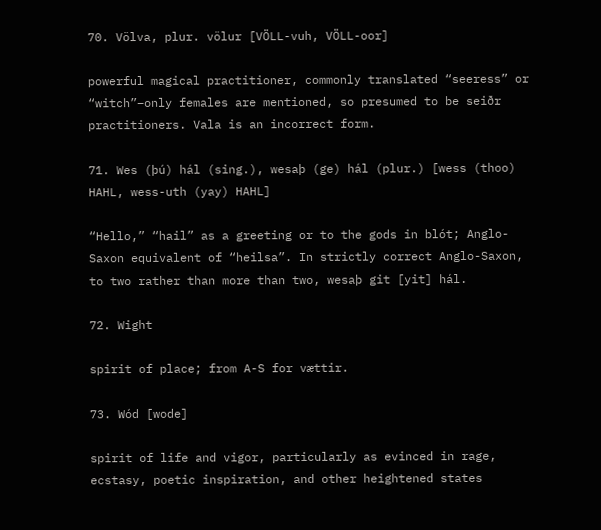70. Völva, plur. völur [VÖLL-vuh, VÖLL-oor]

powerful magical practitioner, commonly translated “seeress” or “witch”–only females are mentioned, so presumed to be seiðr practitioners. Vala is an incorrect form.

71. Wes (þú) hál (sing.), wesaþ (ge) hál (plur.) [wess (thoo) HAHL, wess-uth (yay) HAHL]

“Hello,” “hail” as a greeting or to the gods in blót; Anglo-Saxon equivalent of “heilsa”. In strictly correct Anglo-Saxon, to two rather than more than two, wesaþ git [yit] hál.

72. Wight

spirit of place; from A-S for vættir.

73. Wód [wode]

spirit of life and vigor, particularly as evinced in rage, ecstasy, poetic inspiration, and other heightened states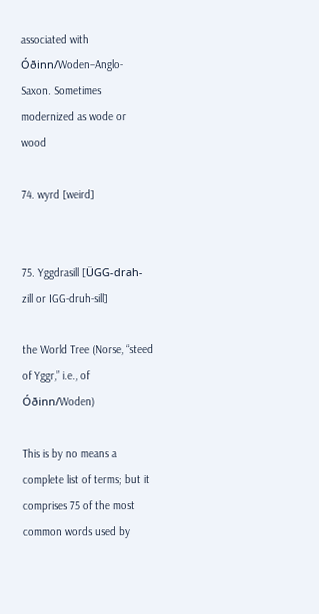associated with Óðinn/Woden–Anglo-Saxon. Sometimes modernized as wode or wood

74. wyrd [weird]


75. Yggdrasill [ÜGG-drah-zill or IGG-druh-sill]

the World Tree (Norse, “steed of Yggr,” i.e., of Óðinn/Woden)

This is by no means a complete list of terms; but it comprises 75 of the most common words used by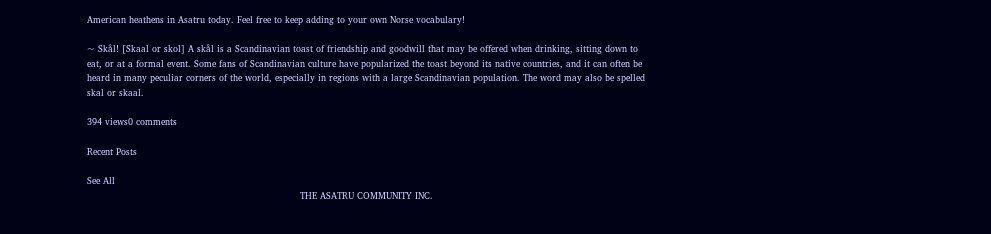American heathens in Asatru today. Feel free to keep adding to your own Norse vocabulary!

~ Skål! [Skaal or skol] A skål is a Scandinavian toast of friendship and goodwill that may be offered when drinking, sitting down to eat, or at a formal event. Some fans of Scandinavian culture have popularized the toast beyond its native countries, and it can often be heard in many peculiar corners of the world, especially in regions with a large Scandinavian population. The word may also be spelled skal or skaal.

394 views0 comments

Recent Posts

See All
                                                                       THE ASATRU COMMUNITY INC.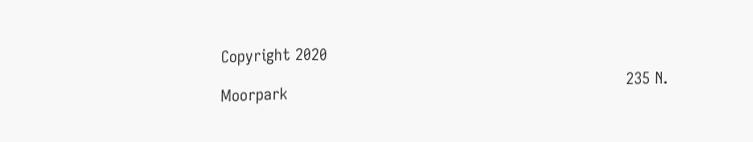Copyright 2020
                                                                                 235 N. Moorpark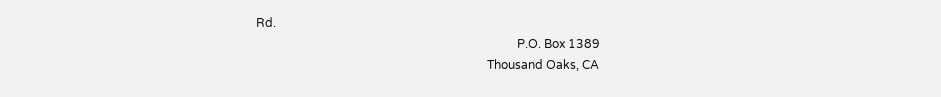Rd.
                                                                                       P.O. Box 1389
                                                                             Thousand Oaks, CA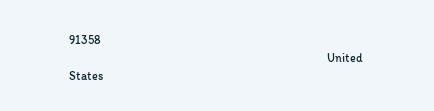91358
                                                                                      United States